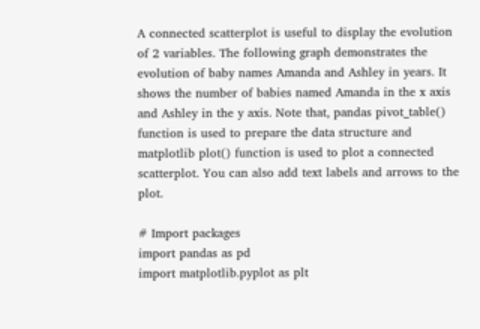A connected scatterplot is useful to display the evolution of 2 variables. The following graph demonstrates the evolution of baby names Amanda and Ashley in years. It shows the number of babies named Amanda in the x axis and Ashley in the y axis. Note that, pandas pivot_table() function is used to prepare the data structure and matplotlib plot() function is used to plot a connected scatterplot. You can also add text labels and arrows to the plot.

# Import packages
import pandas as pd
import matplotlib.pyplot as plt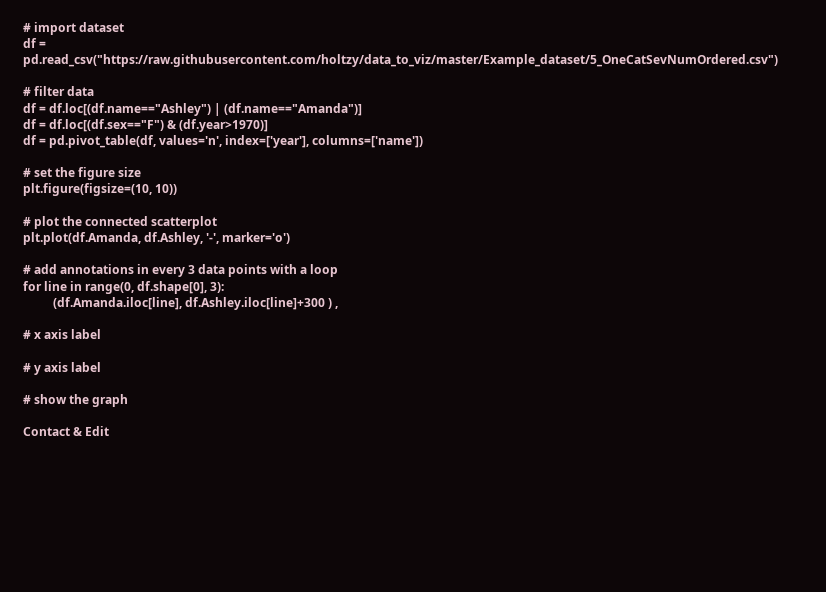# import dataset
df = pd.read_csv("https://raw.githubusercontent.com/holtzy/data_to_viz/master/Example_dataset/5_OneCatSevNumOrdered.csv")

# filter data
df = df.loc[(df.name=="Ashley") | (df.name=="Amanda")]
df = df.loc[(df.sex=="F") & (df.year>1970)]
df = pd.pivot_table(df, values='n', index=['year'], columns=['name'])

# set the figure size
plt.figure(figsize=(10, 10))

# plot the connected scatterplot
plt.plot(df.Amanda, df.Ashley, '-', marker='o')

# add annotations in every 3 data points with a loop
for line in range(0, df.shape[0], 3):
          (df.Amanda.iloc[line], df.Ashley.iloc[line]+300 ) ,

# x axis label

# y axis label

# show the graph

Contact & Edit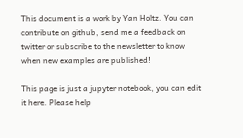This document is a work by Yan Holtz. You can contribute on github, send me a feedback on twitter or subscribe to the newsletter to know when new examples are published!

This page is just a jupyter notebook, you can edit it here. Please help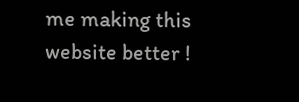me making this website better !